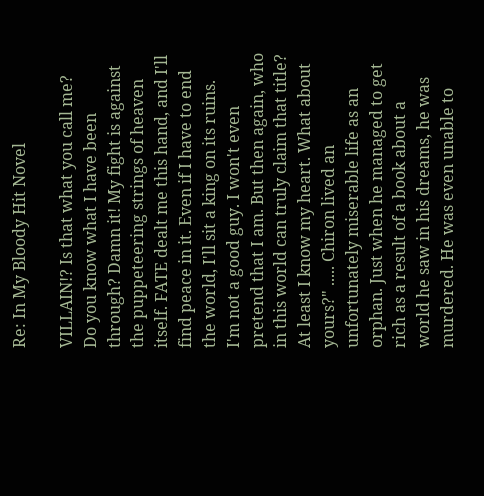Re: In My Bloody Hit Novel

VILLAIN!? Is that what you call me? Do you know what I have been through? Damn it! My fight is against the puppeteering strings of heaven itself. FATE dealt me this hand, and I'll find peace in it. Even if I have to end the world, I'll sit a king on its ruins. I'm not a good guy. I won't even pretend that I am. But then again, who in this world can truly claim that title? At least I know my heart. What about yours?" ..... Chiron lived an unfortunately miserable life as an orphan. Just when he managed to get rich as a result of a book about a world he saw in his dreams, he was murdered. He was even unable to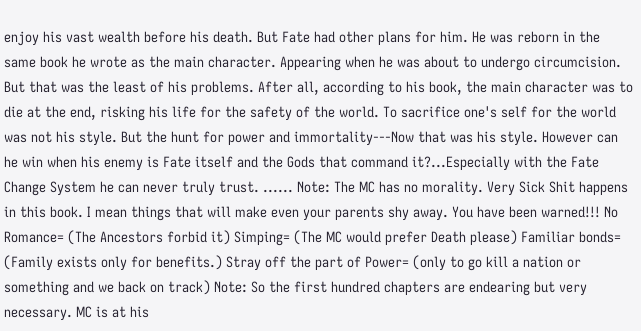enjoy his vast wealth before his death. But Fate had other plans for him. He was reborn in the same book he wrote as the main character. Appearing when he was about to undergo circumcision. But that was the least of his problems. After all, according to his book, the main character was to die at the end, risking his life for the safety of the world. To sacrifice one's self for the world was not his style. But the hunt for power and immortality---Now that was his style. However can he win when his enemy is Fate itself and the Gods that command it?...Especially with the Fate Change System he can never truly trust. ...... Note: The MC has no morality. Very Sick Shit happens in this book. I mean things that will make even your parents shy away. You have been warned!!! No Romance= (The Ancestors forbid it) Simping= (The MC would prefer Death please) Familiar bonds= (Family exists only for benefits.) Stray off the part of Power= (only to go kill a nation or something and we back on track) Note: So the first hundred chapters are endearing but very necessary. MC is at his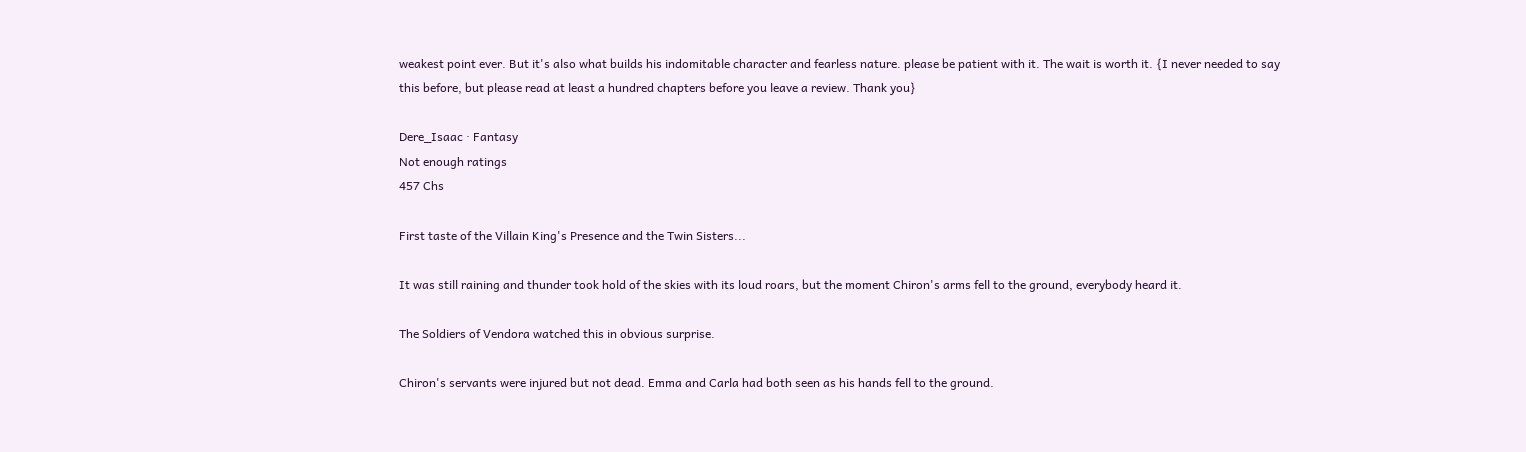weakest point ever. But it's also what builds his indomitable character and fearless nature. please be patient with it. The wait is worth it. {I never needed to say this before, but please read at least a hundred chapters before you leave a review. Thank you}

Dere_Isaac · Fantasy
Not enough ratings
457 Chs

First taste of the Villain King's Presence and the Twin Sisters...

It was still raining and thunder took hold of the skies with its loud roars, but the moment Chiron's arms fell to the ground, everybody heard it.

The Soldiers of Vendora watched this in obvious surprise.

Chiron's servants were injured but not dead. Emma and Carla had both seen as his hands fell to the ground.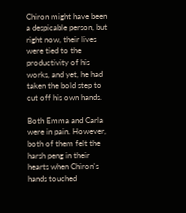Chiron might have been a despicable person, but right now, their lives were tied to the productivity of his works, and yet, he had taken the bold step to cut off his own hands.

Both Emma and Carla were in pain. However, both of them felt the harsh peng in their hearts when Chiron's hands touched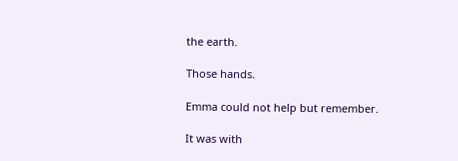the earth.

Those hands.

Emma could not help but remember.

It was with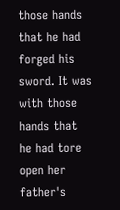those hands that he had forged his sword. It was with those hands that he had tore open her father's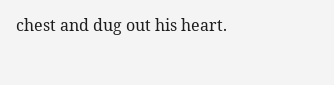chest and dug out his heart.